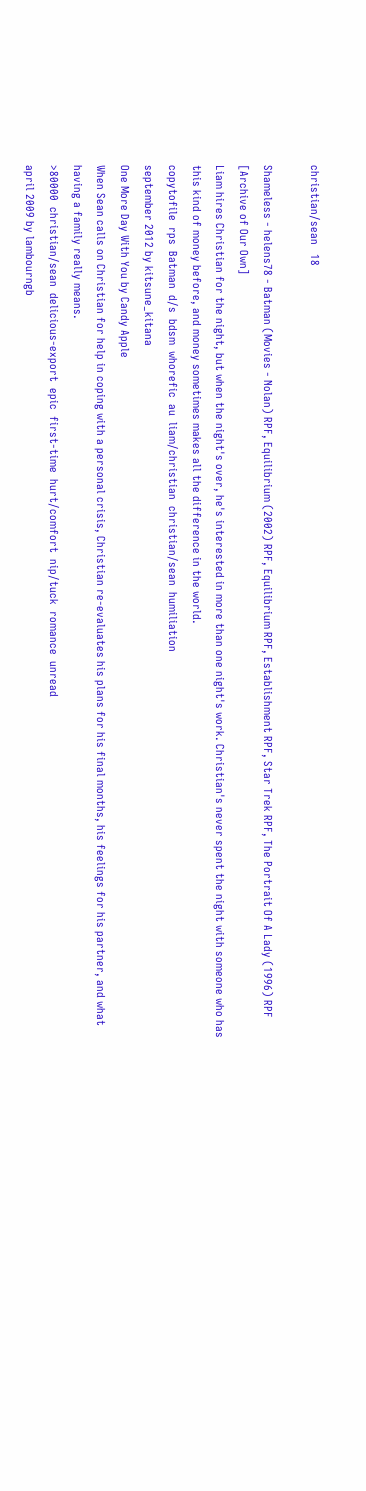christian/sean   18

Shameless - helens78 - Batman (Movies - Nolan) RPF, Equilibrium (2002) RPF, Equilibrium RPF, Establishment RPF, Star Trek RPF, The Portrait Of A Lady (1996) RPF [Archive of Our Own]
Liam hires Christian for the night, but when the night's over, he's interested in more than one night's work. Christian's never spent the night with someone who has this kind of money before, and money sometimes makes all the difference in the world.
copytofile  rps  Batman  d/s  bdsm  whorefic  au  liam/christian  christian/sean  humiliation
september 2012 by kitsune_kitana
One More Day With You by Candy Apple
When Sean calls on Christian for help in coping with a personal crisis, Christian re-evaluates his plans for his final months, his feelings for his partner, and what having a family really means.
>80000  christian/sean  delicious-export  epic  first-time  hurt/comfort  nip/tuck  romance  unread
april 2009 by lambourngb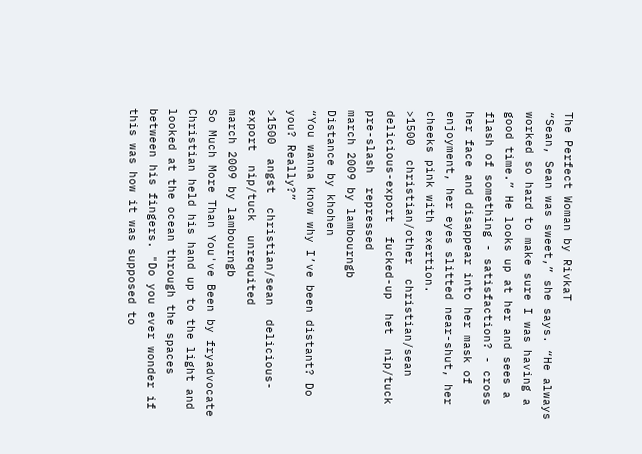The Perfect Woman by RivkaT
“Sean, Sean was sweet,” she says. “He always worked so hard to make sure I was having a good time.” He looks up at her and sees a flash of something - satisfaction? - cross her face and disappear into her mask of enjoyment, her eyes slitted near-shut, her cheeks pink with exertion.
>1500  christian/other  christian/sean  delicious-export  fucked-up  het  nip/tuck  pre-slash  repressed
march 2009 by lambourngb
Distance by khohen
“You wanna know why I’ve been distant? Do you? Really?”
>1500  angst  christian/sean  delicious-export  nip/tuck  unrequited
march 2009 by lambourngb
So Much More Than You've Been by fryadvocate
Christian held his hand up to the light and looked at the ocean through the spaces between his fingers. "Do you ever wonder if this was how it was supposed to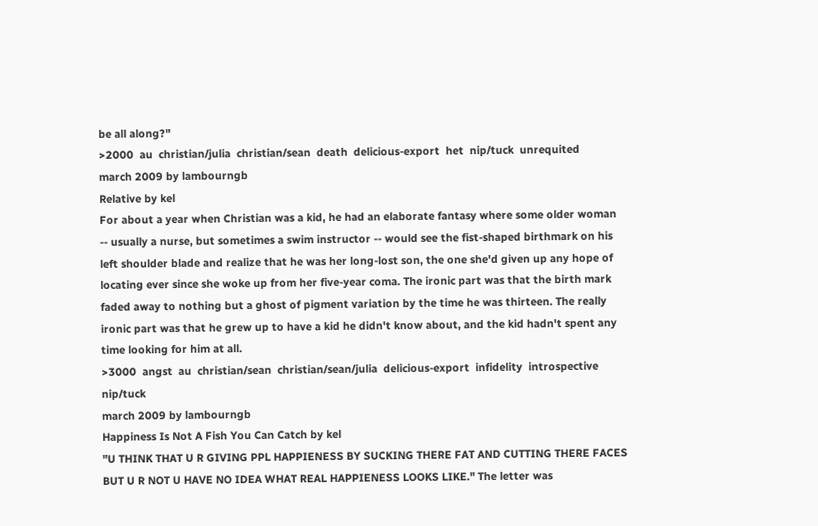be all along?"
>2000  au  christian/julia  christian/sean  death  delicious-export  het  nip/tuck  unrequited
march 2009 by lambourngb
Relative by kel
For about a year when Christian was a kid, he had an elaborate fantasy where some older woman -- usually a nurse, but sometimes a swim instructor -- would see the fist-shaped birthmark on his left shoulder blade and realize that he was her long-lost son, the one she'd given up any hope of locating ever since she woke up from her five-year coma. The ironic part was that the birth mark faded away to nothing but a ghost of pigment variation by the time he was thirteen. The really ironic part was that he grew up to have a kid he didn't know about, and the kid hadn't spent any time looking for him at all.
>3000  angst  au  christian/sean  christian/sean/julia  delicious-export  infidelity  introspective  nip/tuck
march 2009 by lambourngb
Happiness Is Not A Fish You Can Catch by kel
"U THINK THAT U R GIVING PPL HAPPIENESS BY SUCKING THERE FAT AND CUTTING THERE FACES BUT U R NOT U HAVE NO IDEA WHAT REAL HAPPIENESS LOOKS LIKE." The letter was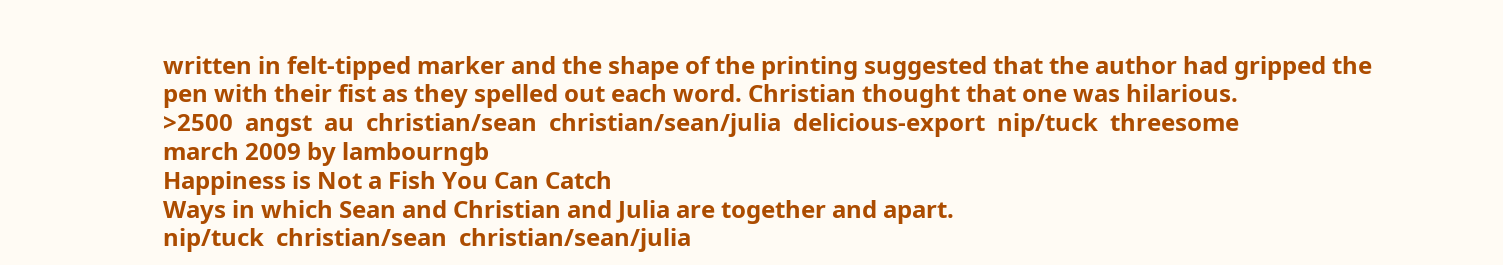written in felt-tipped marker and the shape of the printing suggested that the author had gripped the pen with their fist as they spelled out each word. Christian thought that one was hilarious.
>2500  angst  au  christian/sean  christian/sean/julia  delicious-export  nip/tuck  threesome
march 2009 by lambourngb
Happiness is Not a Fish You Can Catch
Ways in which Sean and Christian and Julia are together and apart.
nip/tuck  christian/sean  christian/sean/julia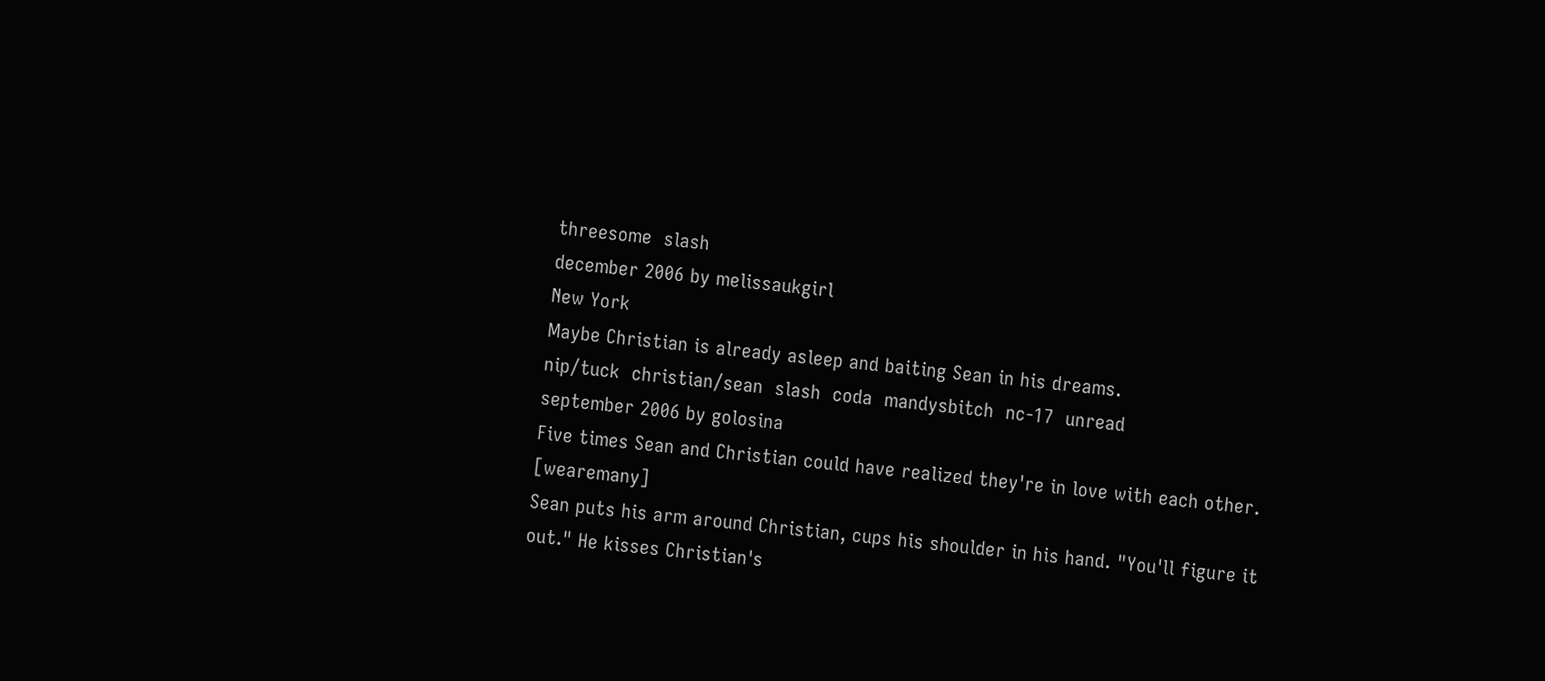threesome  slash
december 2006 by melissaukgirl
New York
Maybe Christian is already asleep and baiting Sean in his dreams.
nip/tuck  christian/sean  slash  coda  mandysbitch  nc-17  unread
september 2006 by golosina
Five times Sean and Christian could have realized they're in love with each other. [wearemany]
Sean puts his arm around Christian, cups his shoulder in his hand. "You'll figure it out." He kisses Christian's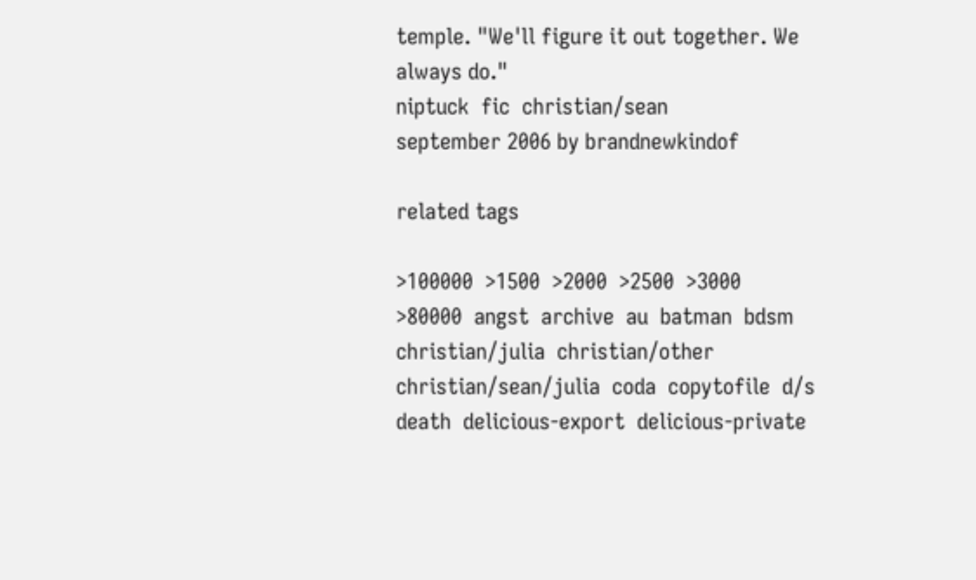temple. "We'll figure it out together. We always do."
niptuck  fic  christian/sean
september 2006 by brandnewkindof

related tags

>100000  >1500  >2000  >2500  >3000  >80000  angst  archive  au  batman  bdsm  christian/julia  christian/other  christian/sean/julia  coda  copytofile  d/s  death  delicious-export  delicious-private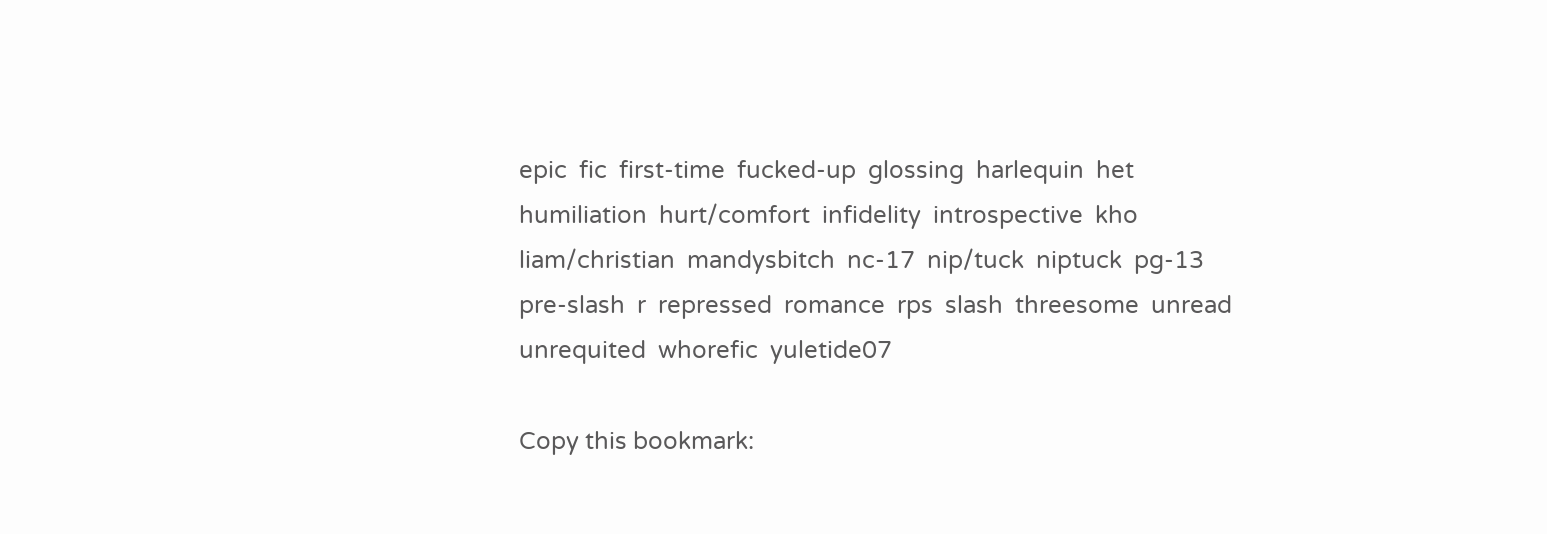epic  fic  first-time  fucked-up  glossing  harlequin  het  humiliation  hurt/comfort  infidelity  introspective  kho  liam/christian  mandysbitch  nc-17  nip/tuck  niptuck  pg-13  pre-slash  r  repressed  romance  rps  slash  threesome  unread  unrequited  whorefic  yuletide07

Copy this bookmark: